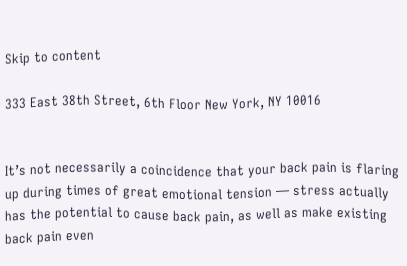Skip to content

333 East 38th Street, 6th Floor New York, NY 10016


It’s not necessarily a coincidence that your back pain is flaring up during times of great emotional tension — stress actually has the potential to cause back pain, as well as make existing back pain even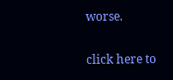worse.

click here to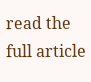read the full article